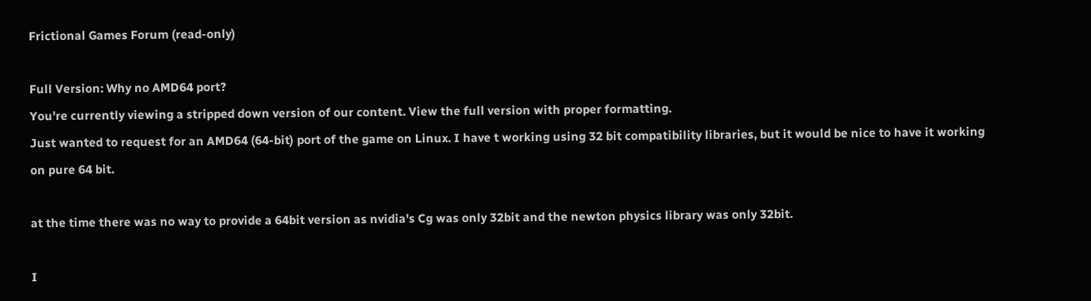Frictional Games Forum (read-only)

Full Version: Why no AMD64 port?
You're currently viewing a stripped down version of our content. View the full version with proper formatting.
Just wanted to request for an AMD64 (64-bit) port of the game on Linux. I have t working using 32 bit compatibility libraries, but it would be nice to have it working on pure 64 bit.

at the time there was no way to provide a 64bit version as nvidia's Cg was only 32bit and the newton physics library was only 32bit.

I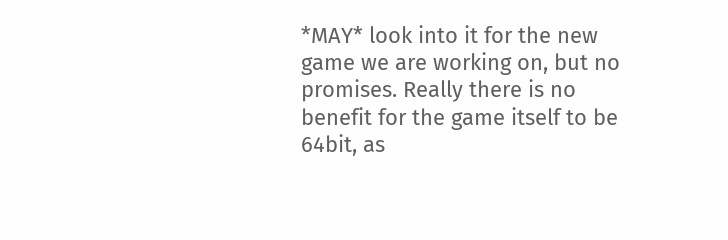*MAY* look into it for the new game we are working on, but no promises. Really there is no benefit for the game itself to be 64bit, as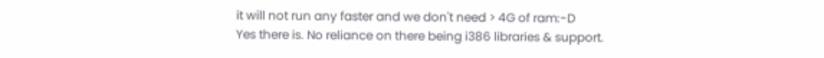it will not run any faster and we don't need > 4G of ram:-D
Yes there is. No reliance on there being i386 libraries & support.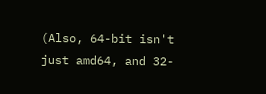(Also, 64-bit isn't just amd64, and 32-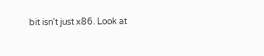bit isn't just x86. Look at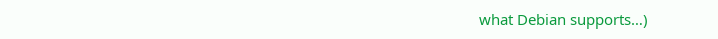what Debian supports…)